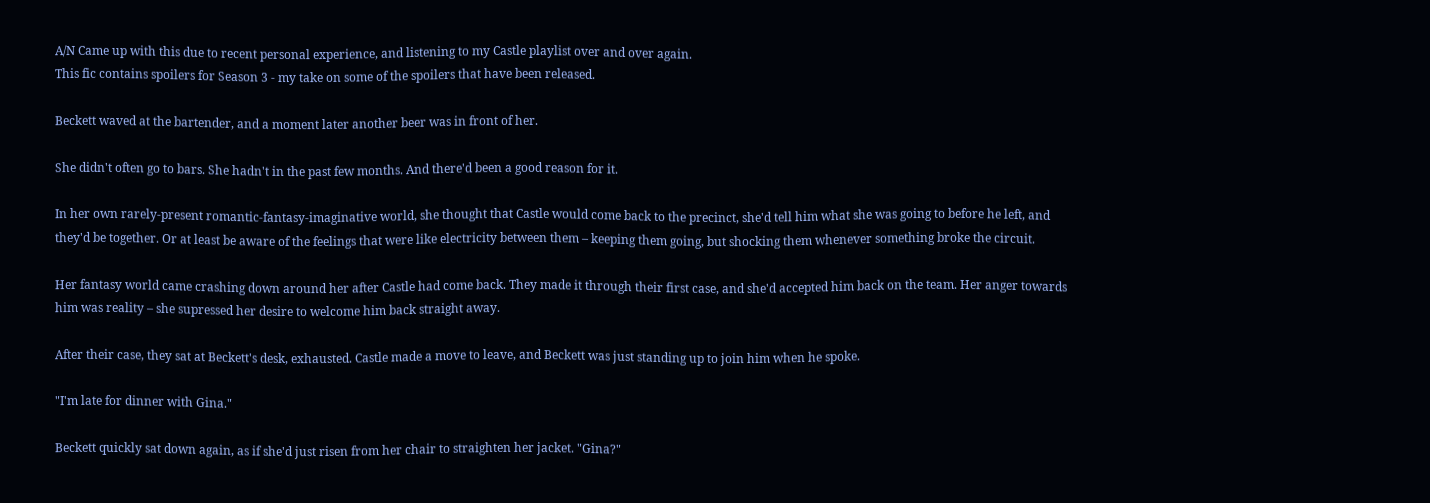A/N Came up with this due to recent personal experience, and listening to my Castle playlist over and over again.
This fic contains spoilers for Season 3 - my take on some of the spoilers that have been released.

Beckett waved at the bartender, and a moment later another beer was in front of her.

She didn't often go to bars. She hadn't in the past few months. And there'd been a good reason for it.

In her own rarely-present romantic-fantasy-imaginative world, she thought that Castle would come back to the precinct, she'd tell him what she was going to before he left, and they'd be together. Or at least be aware of the feelings that were like electricity between them – keeping them going, but shocking them whenever something broke the circuit.

Her fantasy world came crashing down around her after Castle had come back. They made it through their first case, and she'd accepted him back on the team. Her anger towards him was reality – she supressed her desire to welcome him back straight away.

After their case, they sat at Beckett's desk, exhausted. Castle made a move to leave, and Beckett was just standing up to join him when he spoke.

"I'm late for dinner with Gina."

Beckett quickly sat down again, as if she'd just risen from her chair to straighten her jacket. "Gina?"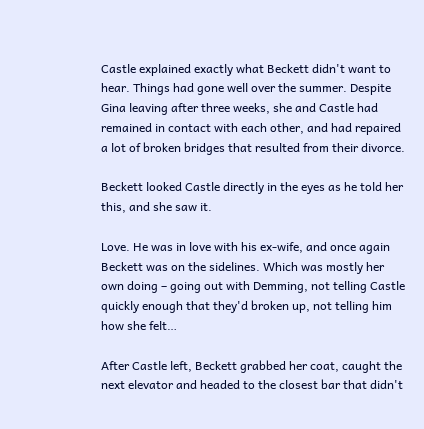Castle explained exactly what Beckett didn't want to hear. Things had gone well over the summer. Despite Gina leaving after three weeks, she and Castle had remained in contact with each other, and had repaired a lot of broken bridges that resulted from their divorce.

Beckett looked Castle directly in the eyes as he told her this, and she saw it.

Love. He was in love with his ex-wife, and once again Beckett was on the sidelines. Which was mostly her own doing – going out with Demming, not telling Castle quickly enough that they'd broken up, not telling him how she felt…

After Castle left, Beckett grabbed her coat, caught the next elevator and headed to the closest bar that didn't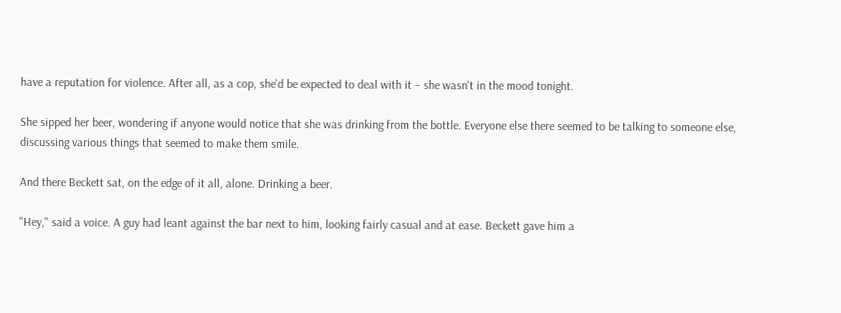have a reputation for violence. After all, as a cop, she'd be expected to deal with it – she wasn't in the mood tonight.

She sipped her beer, wondering if anyone would notice that she was drinking from the bottle. Everyone else there seemed to be talking to someone else, discussing various things that seemed to make them smile.

And there Beckett sat, on the edge of it all, alone. Drinking a beer.

"Hey," said a voice. A guy had leant against the bar next to him, looking fairly casual and at ease. Beckett gave him a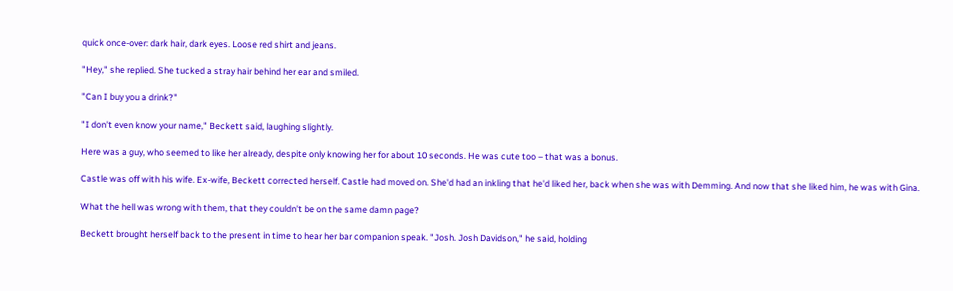quick once-over: dark hair, dark eyes. Loose red shirt and jeans.

"Hey," she replied. She tucked a stray hair behind her ear and smiled.

"Can I buy you a drink?"

"I don't even know your name," Beckett said, laughing slightly.

Here was a guy, who seemed to like her already, despite only knowing her for about 10 seconds. He was cute too – that was a bonus.

Castle was off with his wife. Ex-wife, Beckett corrected herself. Castle had moved on. She'd had an inkling that he'd liked her, back when she was with Demming. And now that she liked him, he was with Gina.

What the hell was wrong with them, that they couldn't be on the same damn page?

Beckett brought herself back to the present in time to hear her bar companion speak. "Josh. Josh Davidson," he said, holding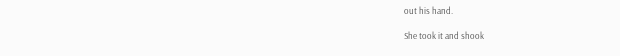out his hand.

She took it and shook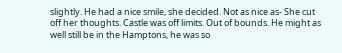slightly. He had a nice smile, she decided. Not as nice as- She cut off her thoughts. Castle was off limits. Out of bounds. He might as well still be in the Hamptons, he was so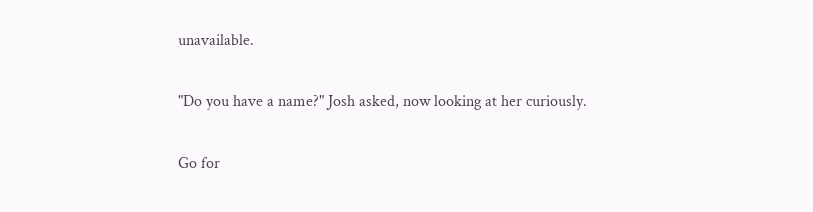unavailable.

"Do you have a name?" Josh asked, now looking at her curiously.

Go for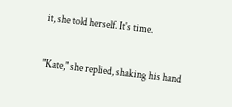it, she told herself. It's time.

"Kate," she replied, shaking his hand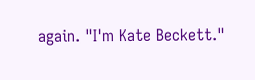again. "I'm Kate Beckett."